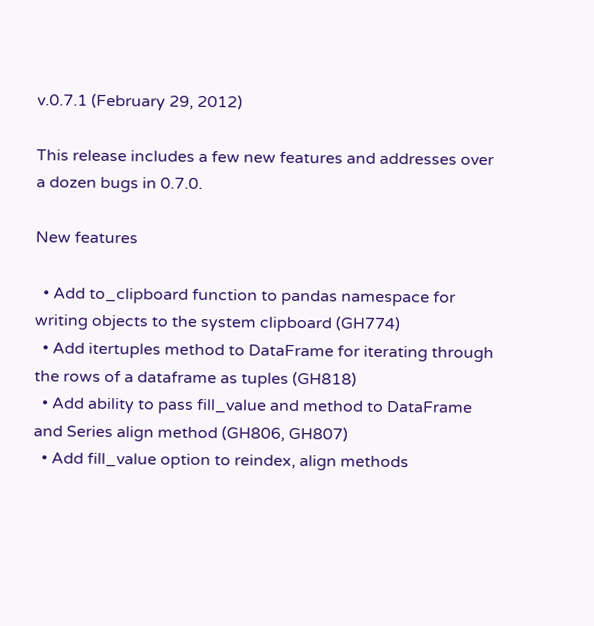v.0.7.1 (February 29, 2012)

This release includes a few new features and addresses over a dozen bugs in 0.7.0.

New features

  • Add to_clipboard function to pandas namespace for writing objects to the system clipboard (GH774)
  • Add itertuples method to DataFrame for iterating through the rows of a dataframe as tuples (GH818)
  • Add ability to pass fill_value and method to DataFrame and Series align method (GH806, GH807)
  • Add fill_value option to reindex, align methods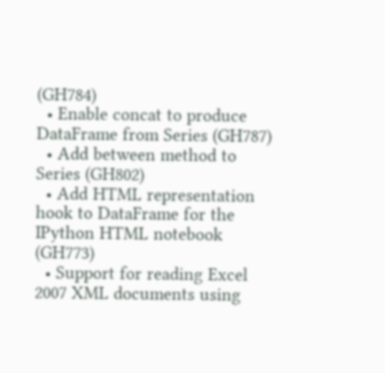(GH784)
  • Enable concat to produce DataFrame from Series (GH787)
  • Add between method to Series (GH802)
  • Add HTML representation hook to DataFrame for the IPython HTML notebook (GH773)
  • Support for reading Excel 2007 XML documents using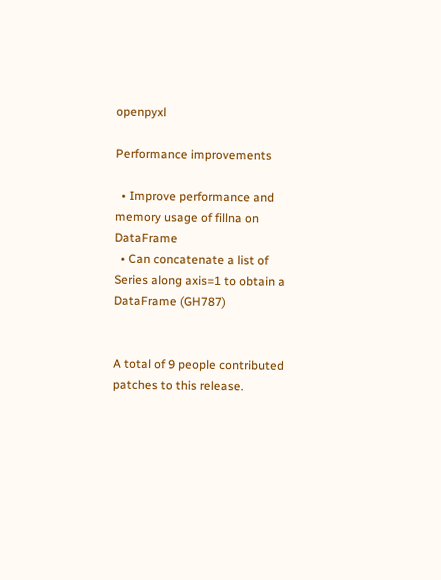openpyxl

Performance improvements

  • Improve performance and memory usage of fillna on DataFrame
  • Can concatenate a list of Series along axis=1 to obtain a DataFrame (GH787)


A total of 9 people contributed patches to this release.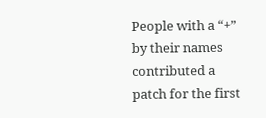People with a “+” by their names contributed a patch for the first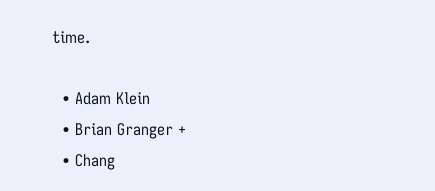time.

  • Adam Klein
  • Brian Granger +
  • Chang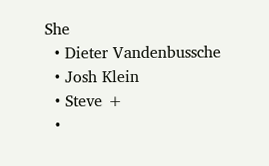She
  • Dieter Vandenbussche
  • Josh Klein
  • Steve +
  •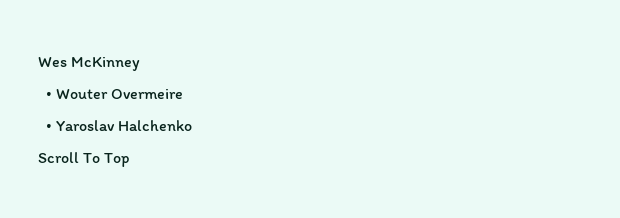Wes McKinney
  • Wouter Overmeire
  • Yaroslav Halchenko
Scroll To Top